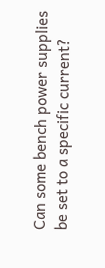Can some bench power supplies be set to a specific current?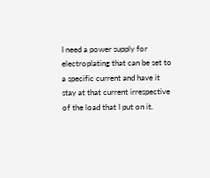I need a power supply for electroplating that can be set to a specific current and have it stay at that current irrespective of the load that I put on it.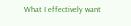What I effectively want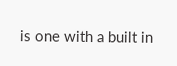is one with a built in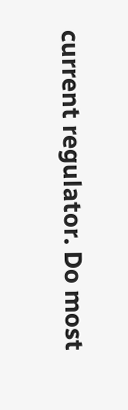current regulator. Do most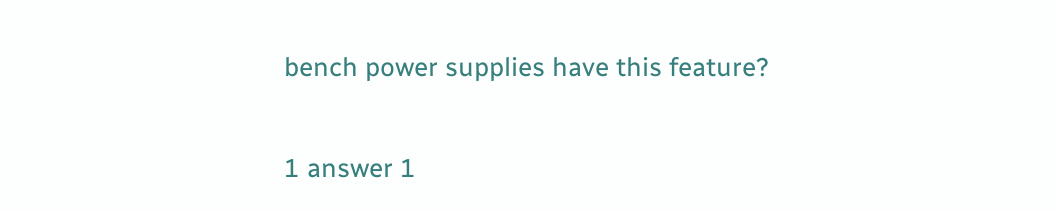bench power supplies have this feature?


1 answer 1